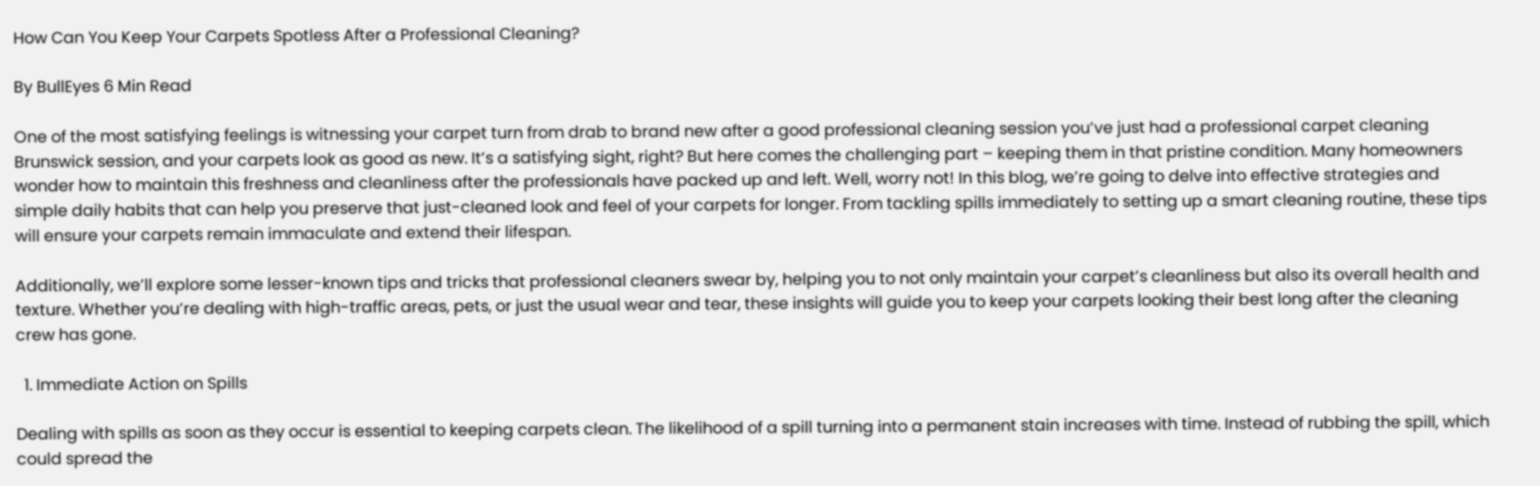How Can You Keep Your Carpets Spotless After a Professional Cleaning?

By BullEyes 6 Min Read

One of the most satisfying feelings is witnessing your carpet turn from drab to brand new after a good professional cleaning session you’ve just had a professional carpet cleaning Brunswick session, and your carpets look as good as new. It’s a satisfying sight, right? But here comes the challenging part – keeping them in that pristine condition. Many homeowners wonder how to maintain this freshness and cleanliness after the professionals have packed up and left. Well, worry not! In this blog, we’re going to delve into effective strategies and simple daily habits that can help you preserve that just-cleaned look and feel of your carpets for longer. From tackling spills immediately to setting up a smart cleaning routine, these tips will ensure your carpets remain immaculate and extend their lifespan.

Additionally, we’ll explore some lesser-known tips and tricks that professional cleaners swear by, helping you to not only maintain your carpet’s cleanliness but also its overall health and texture. Whether you’re dealing with high-traffic areas, pets, or just the usual wear and tear, these insights will guide you to keep your carpets looking their best long after the cleaning crew has gone.

  1. Immediate Action on Spills

Dealing with spills as soon as they occur is essential to keeping carpets clean. The likelihood of a spill turning into a permanent stain increases with time. Instead of rubbing the spill, which could spread the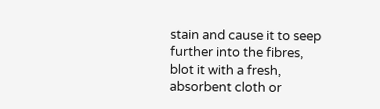stain and cause it to seep further into the fibres, blot it with a fresh, absorbent cloth or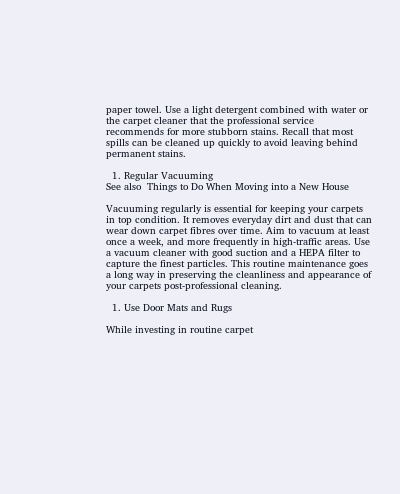paper towel. Use a light detergent combined with water or the carpet cleaner that the professional service recommends for more stubborn stains. Recall that most spills can be cleaned up quickly to avoid leaving behind permanent stains.

  1. Regular Vacuuming
See also  Things to Do When Moving into a New House

Vacuuming regularly is essential for keeping your carpets in top condition. It removes everyday dirt and dust that can wear down carpet fibres over time. Aim to vacuum at least once a week, and more frequently in high-traffic areas. Use a vacuum cleaner with good suction and a HEPA filter to capture the finest particles. This routine maintenance goes a long way in preserving the cleanliness and appearance of your carpets post-professional cleaning.

  1. Use Door Mats and Rugs

While investing in routine carpet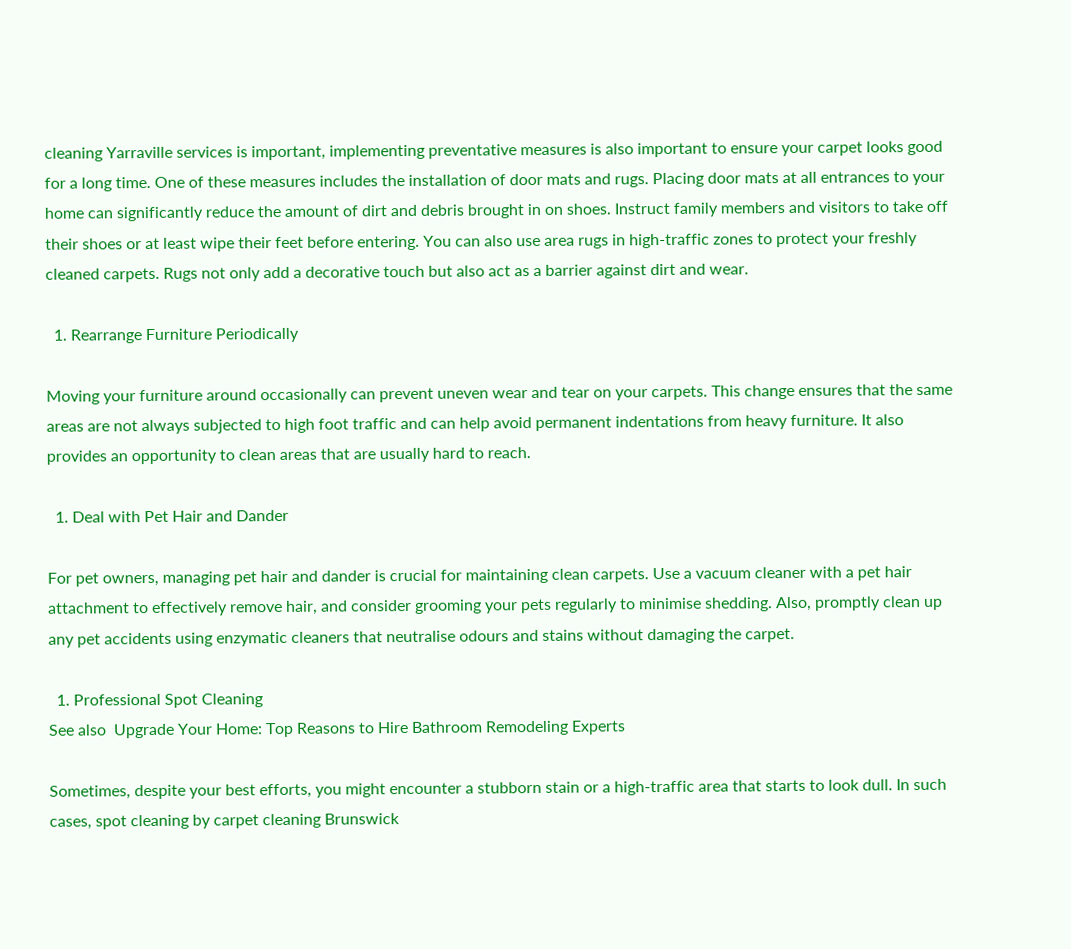cleaning Yarraville services is important, implementing preventative measures is also important to ensure your carpet looks good for a long time. One of these measures includes the installation of door mats and rugs. Placing door mats at all entrances to your home can significantly reduce the amount of dirt and debris brought in on shoes. Instruct family members and visitors to take off their shoes or at least wipe their feet before entering. You can also use area rugs in high-traffic zones to protect your freshly cleaned carpets. Rugs not only add a decorative touch but also act as a barrier against dirt and wear.

  1. Rearrange Furniture Periodically

Moving your furniture around occasionally can prevent uneven wear and tear on your carpets. This change ensures that the same areas are not always subjected to high foot traffic and can help avoid permanent indentations from heavy furniture. It also provides an opportunity to clean areas that are usually hard to reach.

  1. Deal with Pet Hair and Dander

For pet owners, managing pet hair and dander is crucial for maintaining clean carpets. Use a vacuum cleaner with a pet hair attachment to effectively remove hair, and consider grooming your pets regularly to minimise shedding. Also, promptly clean up any pet accidents using enzymatic cleaners that neutralise odours and stains without damaging the carpet.

  1. Professional Spot Cleaning
See also  Upgrade Your Home: Top Reasons to Hire Bathroom Remodeling Experts

Sometimes, despite your best efforts, you might encounter a stubborn stain or a high-traffic area that starts to look dull. In such cases, spot cleaning by carpet cleaning Brunswick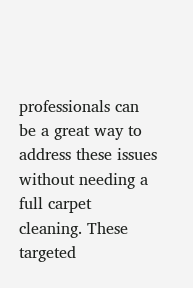professionals can be a great way to address these issues without needing a full carpet cleaning. These targeted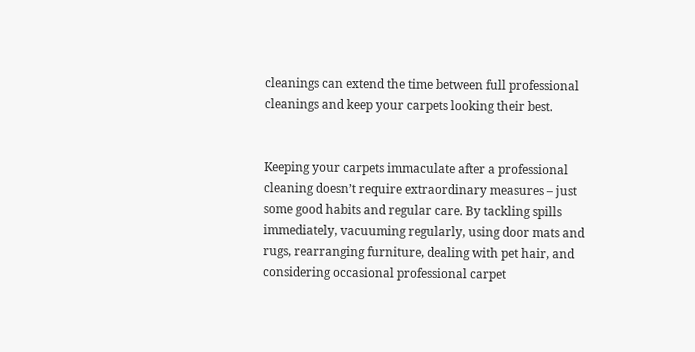cleanings can extend the time between full professional cleanings and keep your carpets looking their best.


Keeping your carpets immaculate after a professional cleaning doesn’t require extraordinary measures – just some good habits and regular care. By tackling spills immediately, vacuuming regularly, using door mats and rugs, rearranging furniture, dealing with pet hair, and considering occasional professional carpet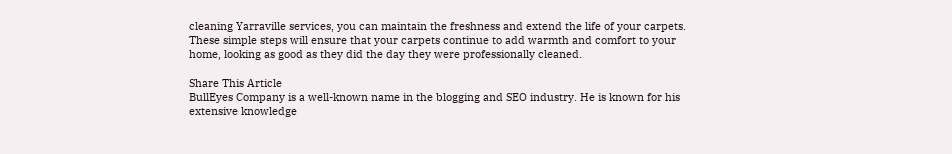cleaning Yarraville services, you can maintain the freshness and extend the life of your carpets. These simple steps will ensure that your carpets continue to add warmth and comfort to your home, looking as good as they did the day they were professionally cleaned.

Share This Article
BullEyes Company is a well-known name in the blogging and SEO industry. He is known for his extensive knowledge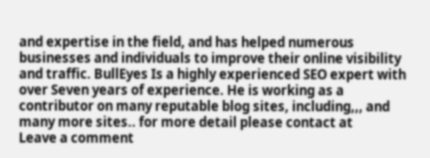and expertise in the field, and has helped numerous businesses and individuals to improve their online visibility and traffic. BullEyes Is a highly experienced SEO expert with over Seven years of experience. He is working as a contributor on many reputable blog sites, including,,, and many more sites.. for more detail please contact at
Leave a comment